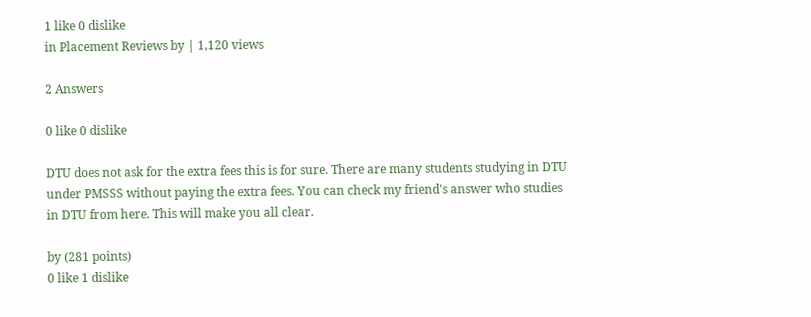1 like 0 dislike
in Placement Reviews by | 1,120 views

2 Answers

0 like 0 dislike

DTU does not ask for the extra fees this is for sure. There are many students studying in DTU under PMSSS without paying the extra fees. You can check my friend's answer who studies in DTU from here. This will make you all clear.

by (281 points)
0 like 1 dislike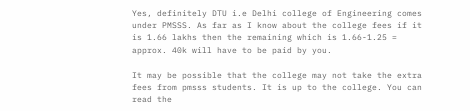Yes, definitely DTU i.e Delhi college of Engineering comes under PMSSS. As far as I know about the college fees if it is 1.66 lakhs then the remaining which is 1.66-1.25 = approx. 40k will have to be paid by you.

It may be possible that the college may not take the extra fees from pmsss students. It is up to the college. You can read the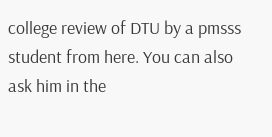college review of DTU by a pmsss student from here. You can also ask him in the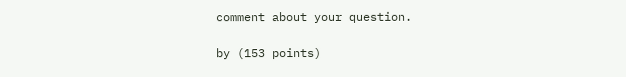comment about your question.

by (153 points)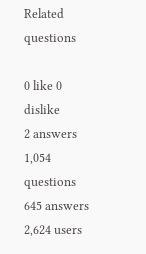Related questions

0 like 0 dislike
2 answers
1,054 questions
645 answers
2,624 users